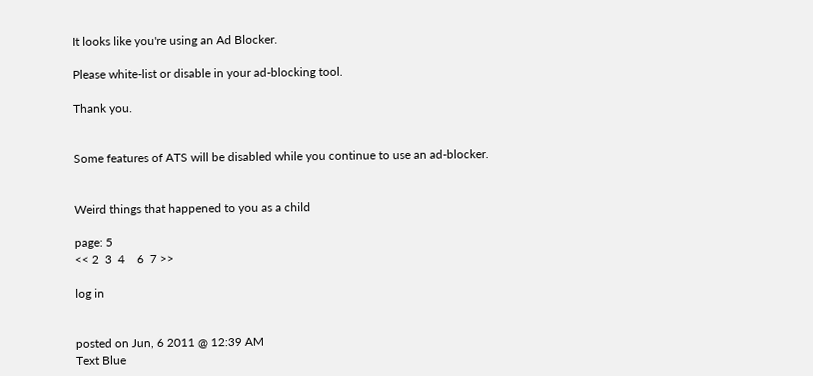It looks like you're using an Ad Blocker.

Please white-list or disable in your ad-blocking tool.

Thank you.


Some features of ATS will be disabled while you continue to use an ad-blocker.


Weird things that happened to you as a child

page: 5
<< 2  3  4    6  7 >>

log in


posted on Jun, 6 2011 @ 12:39 AM
Text Blue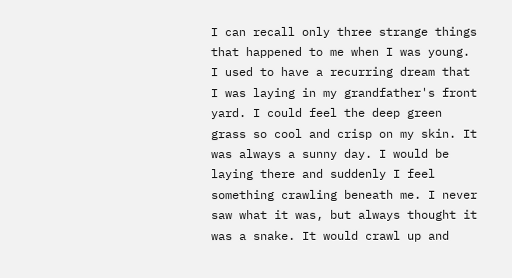I can recall only three strange things that happened to me when I was young.
I used to have a recurring dream that I was laying in my grandfather's front yard. I could feel the deep green grass so cool and crisp on my skin. It was always a sunny day. I would be laying there and suddenly I feel something crawling beneath me. I never saw what it was, but always thought it was a snake. It would crawl up and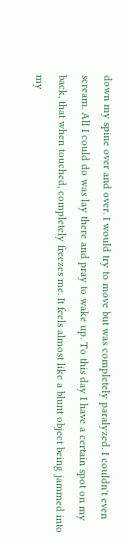down my spine over and over. I would try to move but was completely paralyzed. I couldn't even scream. All I could do was lay there and pray to wake up. To this day I have a certain spot on my back, that when touched, completely freezes me. It feels almost like a blunt object being jammed into my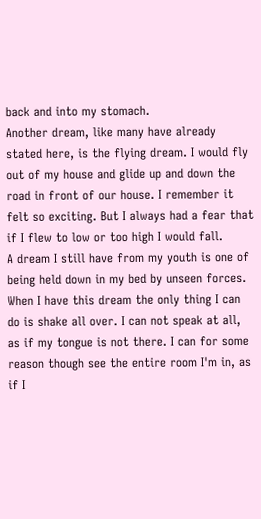back and into my stomach.
Another dream, like many have already stated here, is the flying dream. I would fly out of my house and glide up and down the road in front of our house. I remember it felt so exciting. But I always had a fear that if I flew to low or too high I would fall.
A dream I still have from my youth is one of being held down in my bed by unseen forces. When I have this dream the only thing I can do is shake all over. I can not speak at all, as if my tongue is not there. I can for some reason though see the entire room I'm in, as if I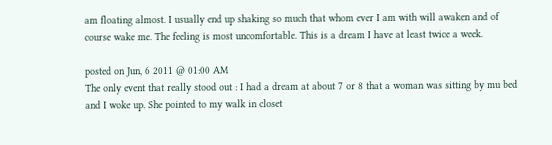am floating almost. I usually end up shaking so much that whom ever I am with will awaken and of course wake me. The feeling is most uncomfortable. This is a dream I have at least twice a week.

posted on Jun, 6 2011 @ 01:00 AM
The only event that really stood out : I had a dream at about 7 or 8 that a woman was sitting by mu bed and I woke up. She pointed to my walk in closet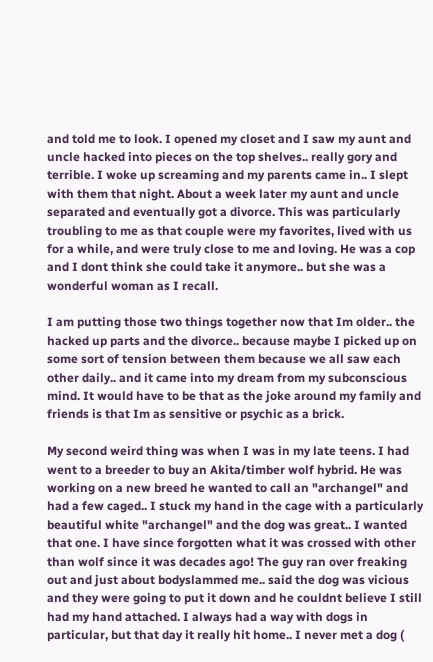and told me to look. I opened my closet and I saw my aunt and uncle hacked into pieces on the top shelves.. really gory and terrible. I woke up screaming and my parents came in.. I slept with them that night. About a week later my aunt and uncle separated and eventually got a divorce. This was particularly troubling to me as that couple were my favorites, lived with us for a while, and were truly close to me and loving. He was a cop and I dont think she could take it anymore.. but she was a wonderful woman as I recall.

I am putting those two things together now that Im older.. the hacked up parts and the divorce.. because maybe I picked up on some sort of tension between them because we all saw each other daily.. and it came into my dream from my subconscious mind. It would have to be that as the joke around my family and friends is that Im as sensitive or psychic as a brick.

My second weird thing was when I was in my late teens. I had went to a breeder to buy an Akita/timber wolf hybrid. He was working on a new breed he wanted to call an "archangel" and had a few caged.. I stuck my hand in the cage with a particularly beautiful white "archangel" and the dog was great.. I wanted that one. I have since forgotten what it was crossed with other than wolf since it was decades ago! The guy ran over freaking out and just about bodyslammed me.. said the dog was vicious and they were going to put it down and he couldnt believe I still had my hand attached. I always had a way with dogs in particular, but that day it really hit home.. I never met a dog (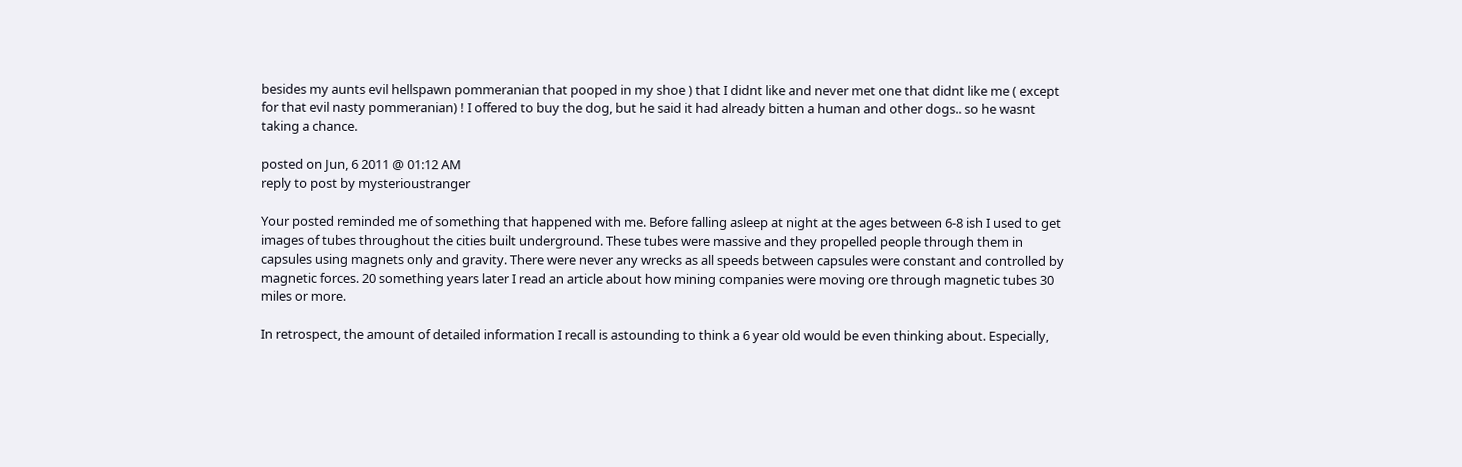besides my aunts evil hellspawn pommeranian that pooped in my shoe ) that I didnt like and never met one that didnt like me ( except for that evil nasty pommeranian) ! I offered to buy the dog, but he said it had already bitten a human and other dogs.. so he wasnt taking a chance.

posted on Jun, 6 2011 @ 01:12 AM
reply to post by mysterioustranger

Your posted reminded me of something that happened with me. Before falling asleep at night at the ages between 6-8 ish I used to get images of tubes throughout the cities built underground. These tubes were massive and they propelled people through them in capsules using magnets only and gravity. There were never any wrecks as all speeds between capsules were constant and controlled by magnetic forces. 20 something years later I read an article about how mining companies were moving ore through magnetic tubes 30 miles or more.

In retrospect, the amount of detailed information I recall is astounding to think a 6 year old would be even thinking about. Especially,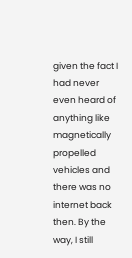given the fact I had never even heard of anything like magnetically propelled vehicles and there was no internet back then. By the way, I still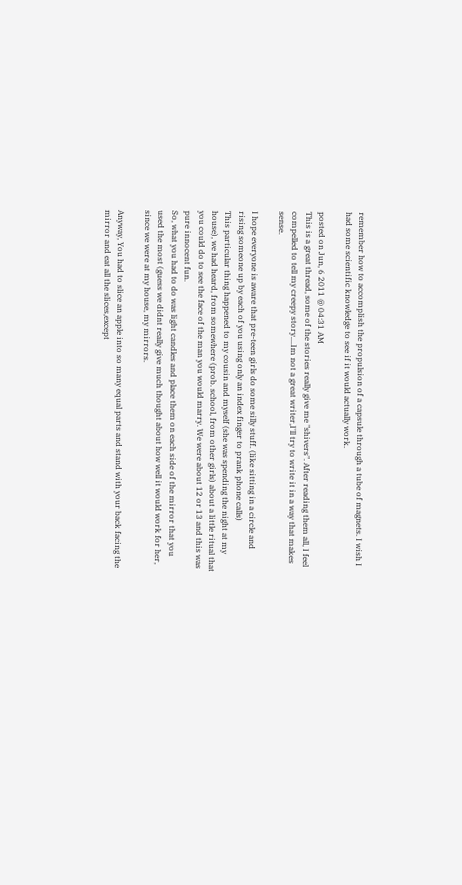remember how to accomplish the propulsion of a capsule through a tube of magnets. I wish I had some scientific knowledge to see if it would actually work.

posted on Jun, 6 2011 @ 04:31 AM
This is a great thread, some of the stories really give me "shivers". After reading them all, I feel compelled to tell my creepy story....Im not a great writer,I'll try to write it in a way that makes sense.

I hope everyone is aware that pre-teen girls do some silly stuff. (like sitting in a circle and rising someone up by each of you using only an index finger to prank phone calls)
This particular thing happened to my cousin and myself (she was spending the night at my house), we had heard, from somewhere (prob. school, from other girls) about a little ritual that you could do to see the face of the man you would marry. We were about 12 or 13 and this was pure innocent fun.
So, what you had to do was light candles and place them on each side of the mirror that you used the most (guess we didnt really give much thought about how well it would work for her, since we were at my house, my mirrors.

Anyway, You had to slice an apple into so many equal parts and stand with your back facing the mirror and eat all the slices,except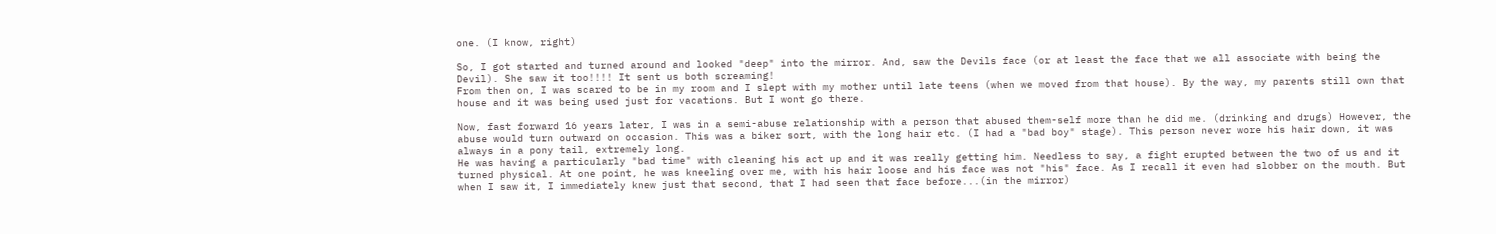one. (I know, right)

So, I got started and turned around and looked "deep" into the mirror. And, saw the Devils face (or at least the face that we all associate with being the Devil). She saw it too!!!! It sent us both screaming!
From then on, I was scared to be in my room and I slept with my mother until late teens (when we moved from that house). By the way, my parents still own that house and it was being used just for vacations. But I wont go there.

Now, fast forward 16 years later, I was in a semi-abuse relationship with a person that abused them-self more than he did me. (drinking and drugs) However, the abuse would turn outward on occasion. This was a biker sort, with the long hair etc. (I had a "bad boy" stage). This person never wore his hair down, it was always in a pony tail, extremely long.
He was having a particularly "bad time" with cleaning his act up and it was really getting him. Needless to say, a fight erupted between the two of us and it turned physical. At one point, he was kneeling over me, with his hair loose and his face was not "his" face. As I recall it even had slobber on the mouth. But when I saw it, I immediately knew just that second, that I had seen that face before...(in the mirror)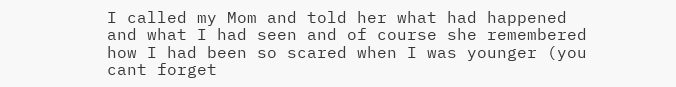I called my Mom and told her what had happened and what I had seen and of course she remembered how I had been so scared when I was younger (you cant forget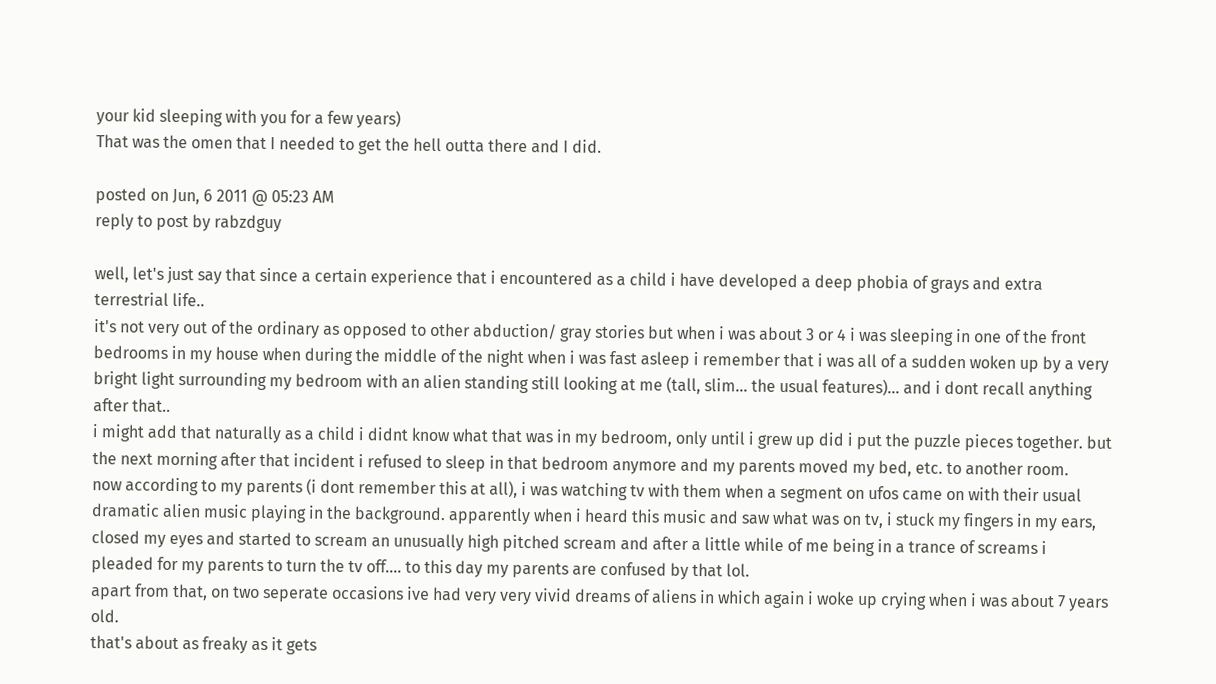your kid sleeping with you for a few years)
That was the omen that I needed to get the hell outta there and I did.

posted on Jun, 6 2011 @ 05:23 AM
reply to post by rabzdguy

well, let's just say that since a certain experience that i encountered as a child i have developed a deep phobia of grays and extra terrestrial life..
it's not very out of the ordinary as opposed to other abduction/ gray stories but when i was about 3 or 4 i was sleeping in one of the front bedrooms in my house when during the middle of the night when i was fast asleep i remember that i was all of a sudden woken up by a very bright light surrounding my bedroom with an alien standing still looking at me (tall, slim... the usual features)... and i dont recall anything after that..
i might add that naturally as a child i didnt know what that was in my bedroom, only until i grew up did i put the puzzle pieces together. but the next morning after that incident i refused to sleep in that bedroom anymore and my parents moved my bed, etc. to another room.
now according to my parents (i dont remember this at all), i was watching tv with them when a segment on ufos came on with their usual dramatic alien music playing in the background. apparently when i heard this music and saw what was on tv, i stuck my fingers in my ears, closed my eyes and started to scream an unusually high pitched scream and after a little while of me being in a trance of screams i pleaded for my parents to turn the tv off.... to this day my parents are confused by that lol.
apart from that, on two seperate occasions ive had very very vivid dreams of aliens in which again i woke up crying when i was about 7 years old.
that's about as freaky as it gets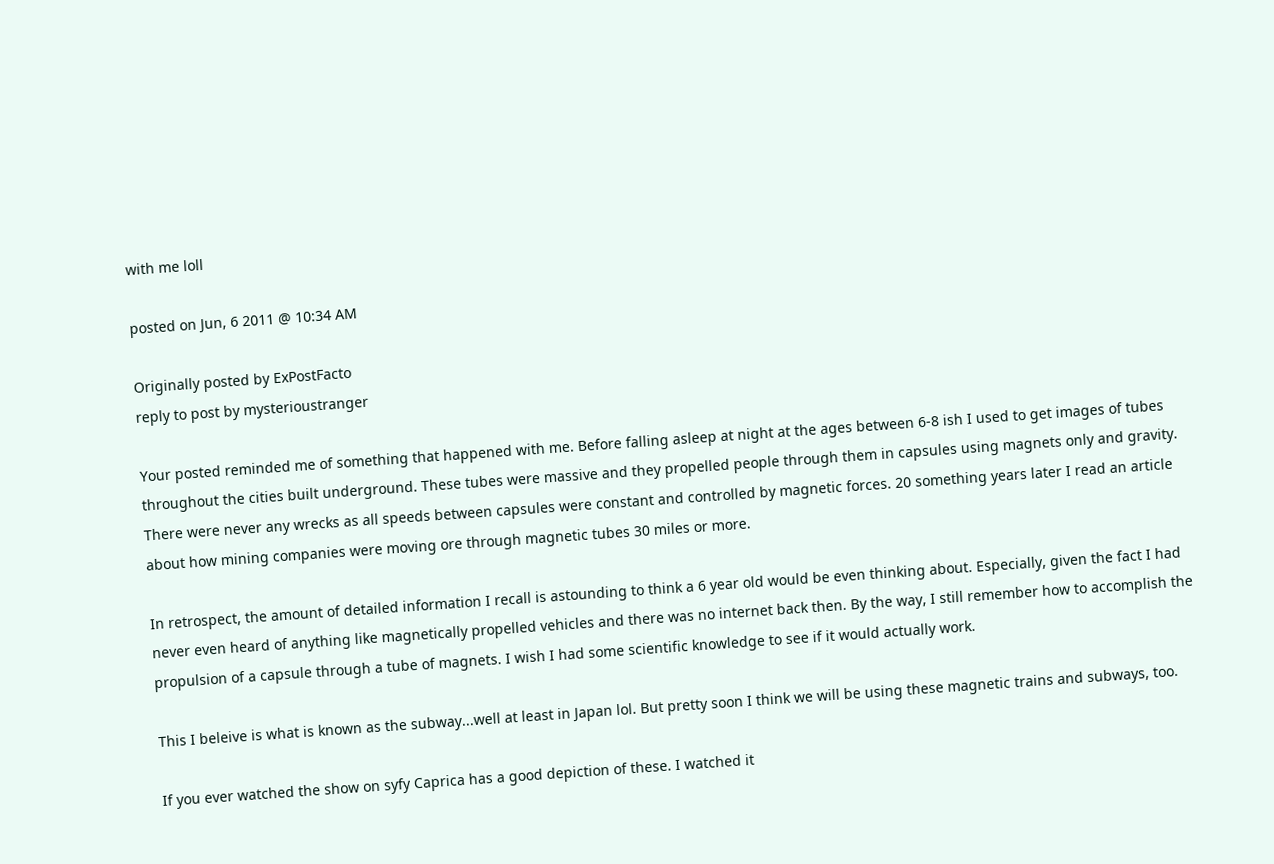with me loll

posted on Jun, 6 2011 @ 10:34 AM

Originally posted by ExPostFacto
reply to post by mysterioustranger

Your posted reminded me of something that happened with me. Before falling asleep at night at the ages between 6-8 ish I used to get images of tubes throughout the cities built underground. These tubes were massive and they propelled people through them in capsules using magnets only and gravity. There were never any wrecks as all speeds between capsules were constant and controlled by magnetic forces. 20 something years later I read an article about how mining companies were moving ore through magnetic tubes 30 miles or more.

In retrospect, the amount of detailed information I recall is astounding to think a 6 year old would be even thinking about. Especially, given the fact I had never even heard of anything like magnetically propelled vehicles and there was no internet back then. By the way, I still remember how to accomplish the propulsion of a capsule through a tube of magnets. I wish I had some scientific knowledge to see if it would actually work.

This I beleive is what is known as the subway...well at least in Japan lol. But pretty soon I think we will be using these magnetic trains and subways, too.

If you ever watched the show on syfy Caprica has a good depiction of these. I watched it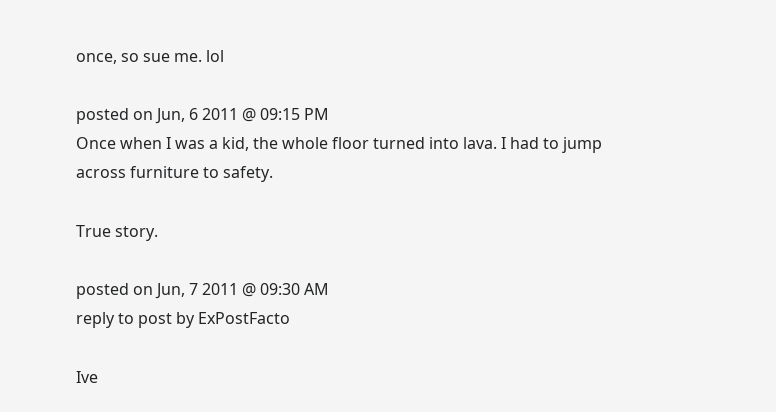once, so sue me. lol

posted on Jun, 6 2011 @ 09:15 PM
Once when I was a kid, the whole floor turned into lava. I had to jump across furniture to safety.

True story.

posted on Jun, 7 2011 @ 09:30 AM
reply to post by ExPostFacto

Ive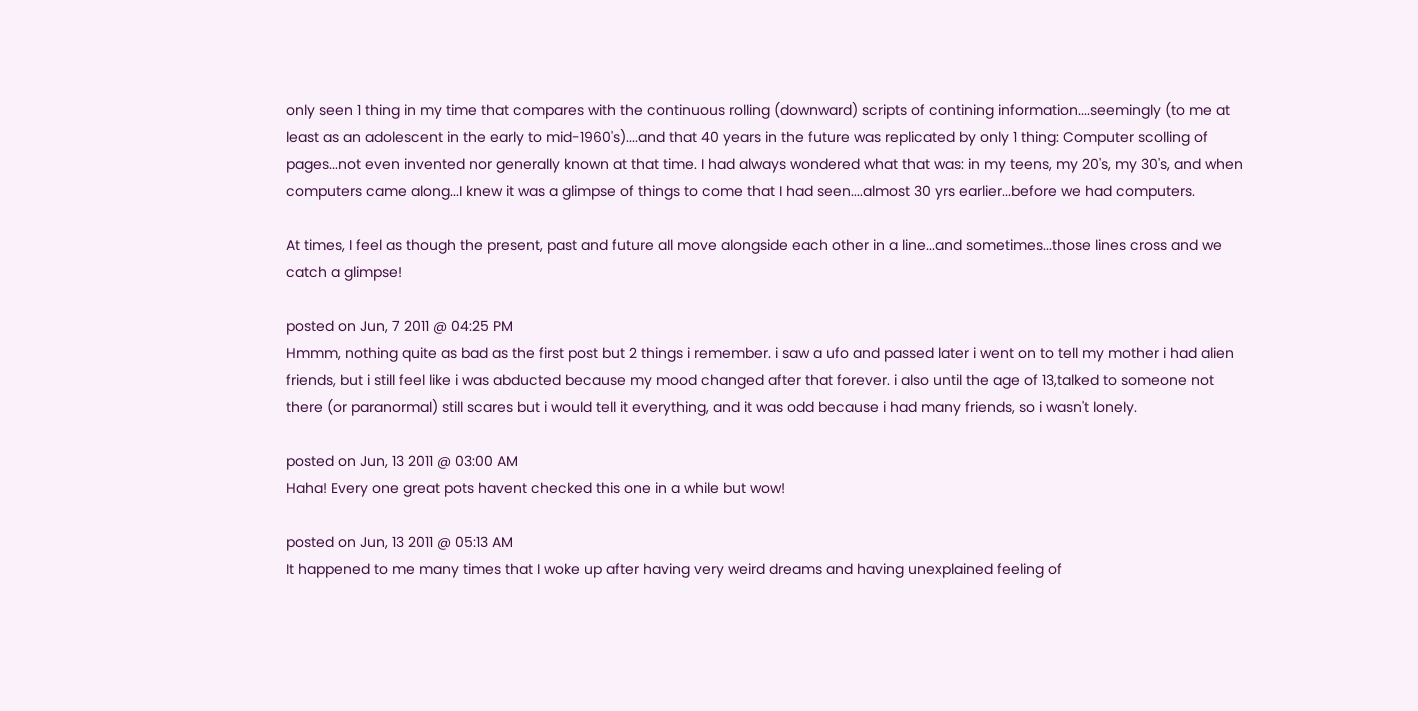only seen 1 thing in my time that compares with the continuous rolling (downward) scripts of contining information....seemingly (to me at least as an adolescent in the early to mid-1960's)....and that 40 years in the future was replicated by only 1 thing: Computer scolling of pages...not even invented nor generally known at that time. I had always wondered what that was: in my teens, my 20's, my 30's, and when computers came along...I knew it was a glimpse of things to come that I had seen....almost 30 yrs earlier...before we had computers.

At times, I feel as though the present, past and future all move alongside each other in a line...and sometimes...those lines cross and we catch a glimpse!

posted on Jun, 7 2011 @ 04:25 PM
Hmmm, nothing quite as bad as the first post but 2 things i remember. i saw a ufo and passed later i went on to tell my mother i had alien friends, but i still feel like i was abducted because my mood changed after that forever. i also until the age of 13,talked to someone not there (or paranormal) still scares but i would tell it everything, and it was odd because i had many friends, so i wasn't lonely.

posted on Jun, 13 2011 @ 03:00 AM
Haha! Every one great pots havent checked this one in a while but wow!

posted on Jun, 13 2011 @ 05:13 AM
It happened to me many times that I woke up after having very weird dreams and having unexplained feeling of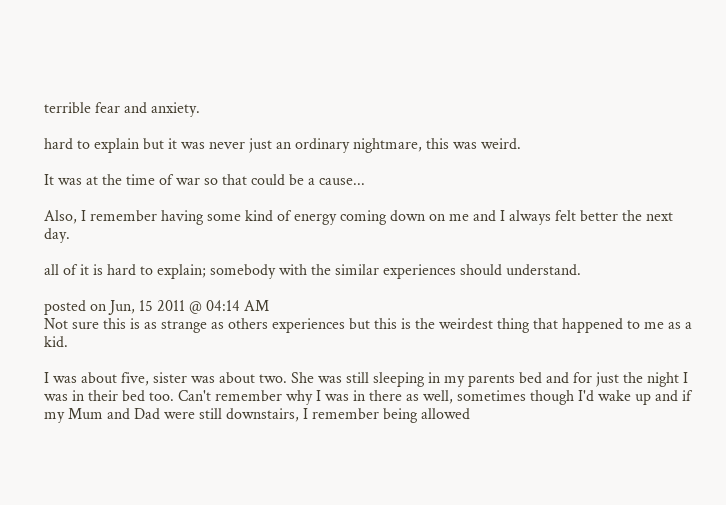terrible fear and anxiety.

hard to explain but it was never just an ordinary nightmare, this was weird.

It was at the time of war so that could be a cause...

Also, I remember having some kind of energy coming down on me and I always felt better the next day.

all of it is hard to explain; somebody with the similar experiences should understand.

posted on Jun, 15 2011 @ 04:14 AM
Not sure this is as strange as others experiences but this is the weirdest thing that happened to me as a kid.

I was about five, sister was about two. She was still sleeping in my parents bed and for just the night I was in their bed too. Can't remember why I was in there as well, sometimes though I'd wake up and if my Mum and Dad were still downstairs, I remember being allowed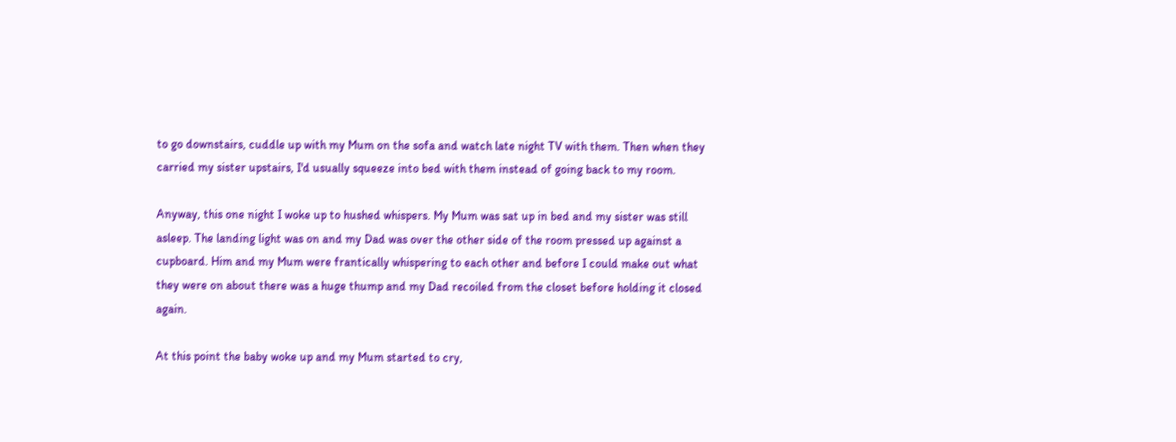to go downstairs, cuddle up with my Mum on the sofa and watch late night TV with them. Then when they carried my sister upstairs, I'd usually squeeze into bed with them instead of going back to my room.

Anyway, this one night I woke up to hushed whispers. My Mum was sat up in bed and my sister was still asleep. The landing light was on and my Dad was over the other side of the room pressed up against a cupboard. Him and my Mum were frantically whispering to each other and before I could make out what they were on about there was a huge thump and my Dad recoiled from the closet before holding it closed again.

At this point the baby woke up and my Mum started to cry,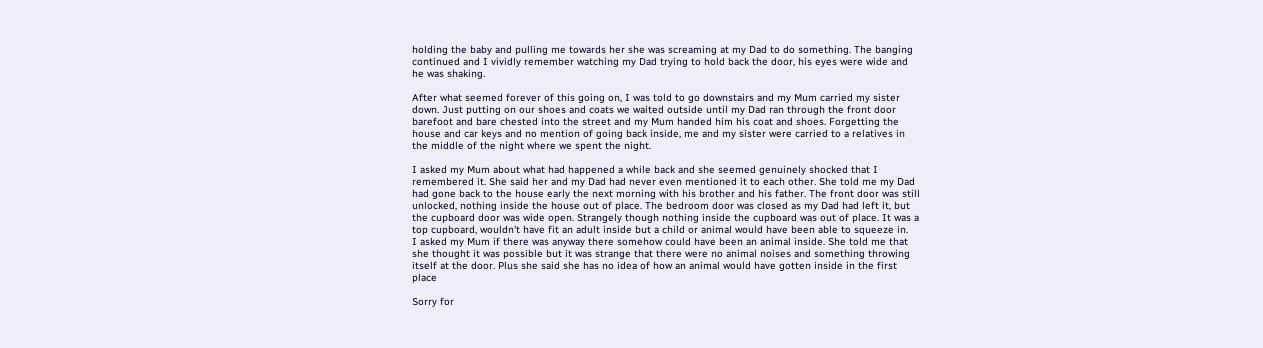holding the baby and pulling me towards her she was screaming at my Dad to do something. The banging continued and I vividly remember watching my Dad trying to hold back the door, his eyes were wide and he was shaking.

After what seemed forever of this going on, I was told to go downstairs and my Mum carried my sister down. Just putting on our shoes and coats we waited outside until my Dad ran through the front door barefoot and bare chested into the street and my Mum handed him his coat and shoes. Forgetting the house and car keys and no mention of going back inside, me and my sister were carried to a relatives in the middle of the night where we spent the night.

I asked my Mum about what had happened a while back and she seemed genuinely shocked that I remembered it. She said her and my Dad had never even mentioned it to each other. She told me my Dad had gone back to the house early the next morning with his brother and his father. The front door was still unlocked, nothing inside the house out of place. The bedroom door was closed as my Dad had left it, but the cupboard door was wide open. Strangely though nothing inside the cupboard was out of place. It was a top cupboard, wouldn't have fit an adult inside but a child or animal would have been able to squeeze in.
I asked my Mum if there was anyway there somehow could have been an animal inside. She told me that she thought it was possible but it was strange that there were no animal noises and something throwing itself at the door. Plus she said she has no idea of how an animal would have gotten inside in the first place

Sorry for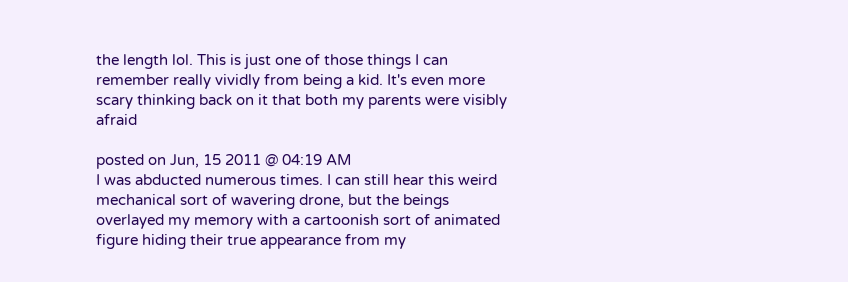the length lol. This is just one of those things I can remember really vividly from being a kid. It's even more scary thinking back on it that both my parents were visibly afraid

posted on Jun, 15 2011 @ 04:19 AM
I was abducted numerous times. I can still hear this weird mechanical sort of wavering drone, but the beings overlayed my memory with a cartoonish sort of animated figure hiding their true appearance from my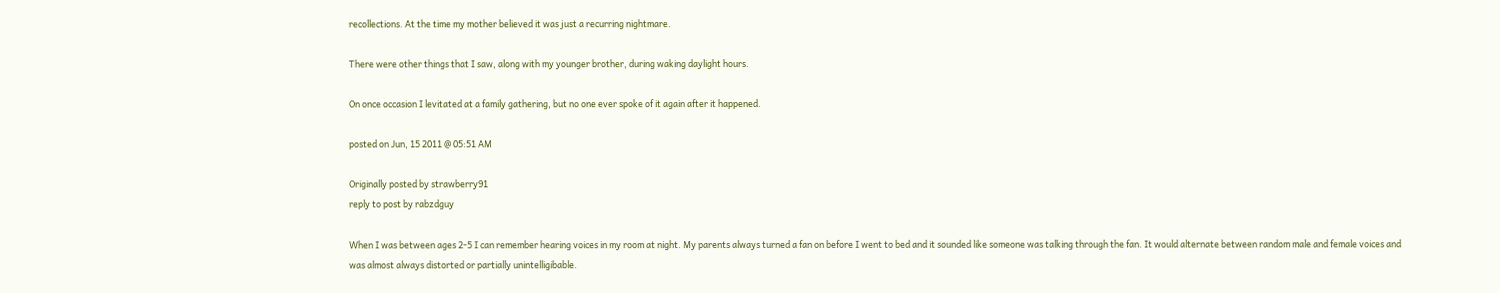recollections. At the time my mother believed it was just a recurring nightmare.

There were other things that I saw, along with my younger brother, during waking daylight hours.

On once occasion I levitated at a family gathering, but no one ever spoke of it again after it happened.

posted on Jun, 15 2011 @ 05:51 AM

Originally posted by strawberry91
reply to post by rabzdguy

When I was between ages 2-5 I can remember hearing voices in my room at night. My parents always turned a fan on before I went to bed and it sounded like someone was talking through the fan. It would alternate between random male and female voices and was almost always distorted or partially unintelligibable.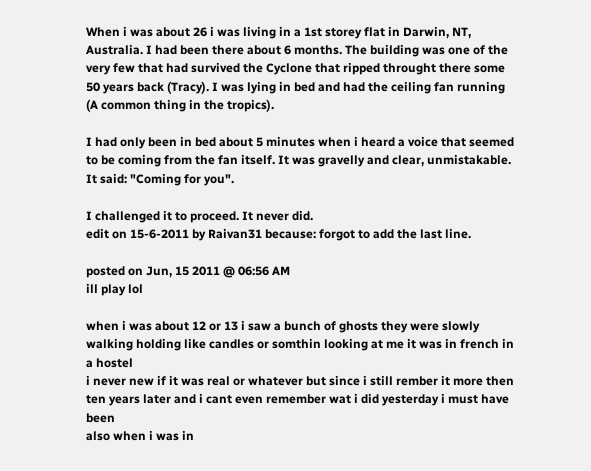When i was about 26 i was living in a 1st storey flat in Darwin, NT, Australia. I had been there about 6 months. The building was one of the very few that had survived the Cyclone that ripped throught there some 50 years back (Tracy). I was lying in bed and had the ceiling fan running (A common thing in the tropics).

I had only been in bed about 5 minutes when i heard a voice that seemed to be coming from the fan itself. It was gravelly and clear, unmistakable. It said: "Coming for you".

I challenged it to proceed. It never did.
edit on 15-6-2011 by Raivan31 because: forgot to add the last line.

posted on Jun, 15 2011 @ 06:56 AM
ill play lol

when i was about 12 or 13 i saw a bunch of ghosts they were slowly walking holding like candles or somthin looking at me it was in french in a hostel
i never new if it was real or whatever but since i still rember it more then ten years later and i cant even remember wat i did yesterday i must have been
also when i was in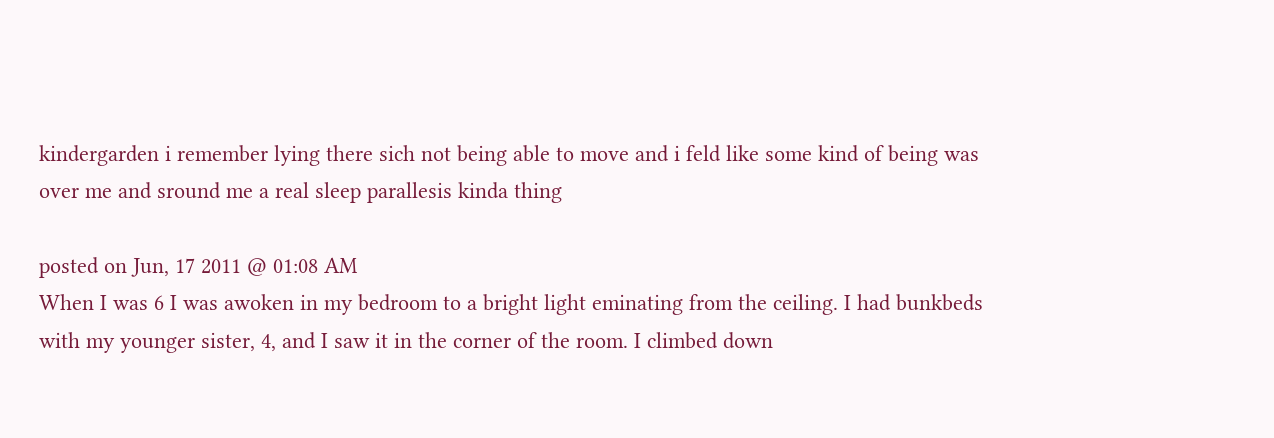kindergarden i remember lying there sich not being able to move and i feld like some kind of being was over me and sround me a real sleep parallesis kinda thing

posted on Jun, 17 2011 @ 01:08 AM
When I was 6 I was awoken in my bedroom to a bright light eminating from the ceiling. I had bunkbeds with my younger sister, 4, and I saw it in the corner of the room. I climbed down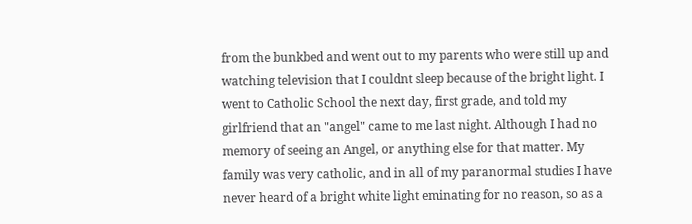from the bunkbed and went out to my parents who were still up and watching television that I couldnt sleep because of the bright light. I went to Catholic School the next day, first grade, and told my girlfriend that an "angel" came to me last night. Although I had no memory of seeing an Angel, or anything else for that matter. My family was very catholic, and in all of my paranormal studies I have never heard of a bright white light eminating for no reason, so as a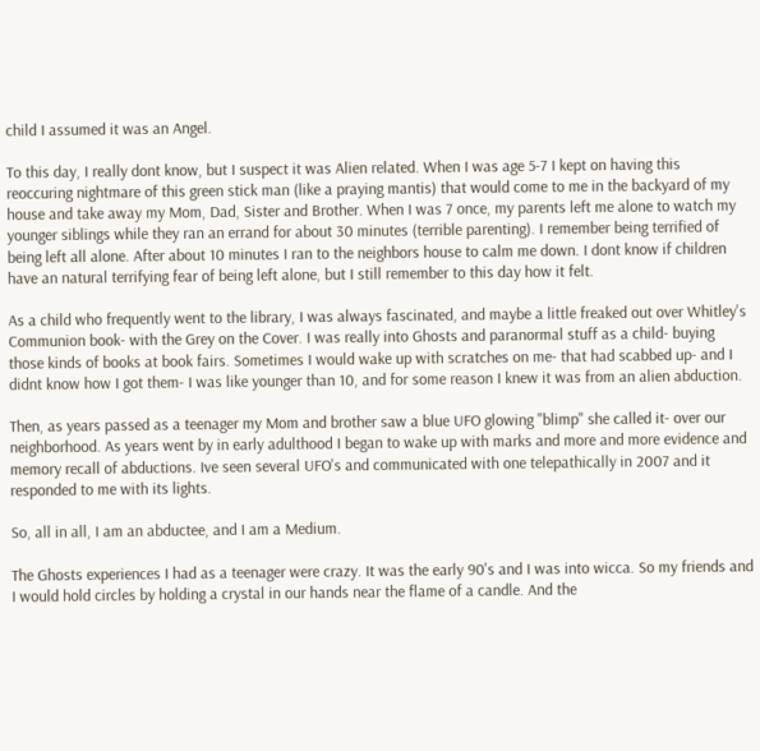child I assumed it was an Angel.

To this day, I really dont know, but I suspect it was Alien related. When I was age 5-7 I kept on having this reoccuring nightmare of this green stick man (like a praying mantis) that would come to me in the backyard of my house and take away my Mom, Dad, Sister and Brother. When I was 7 once, my parents left me alone to watch my younger siblings while they ran an errand for about 30 minutes (terrible parenting). I remember being terrified of being left all alone. After about 10 minutes I ran to the neighbors house to calm me down. I dont know if children have an natural terrifying fear of being left alone, but I still remember to this day how it felt.

As a child who frequently went to the library, I was always fascinated, and maybe a little freaked out over Whitley's Communion book- with the Grey on the Cover. I was really into Ghosts and paranormal stuff as a child- buying those kinds of books at book fairs. Sometimes I would wake up with scratches on me- that had scabbed up- and I didnt know how I got them- I was like younger than 10, and for some reason I knew it was from an alien abduction.

Then, as years passed as a teenager my Mom and brother saw a blue UFO glowing "blimp" she called it- over our neighborhood. As years went by in early adulthood I began to wake up with marks and more and more evidence and memory recall of abductions. Ive seen several UFO's and communicated with one telepathically in 2007 and it responded to me with its lights.

So, all in all, I am an abductee, and I am a Medium.

The Ghosts experiences I had as a teenager were crazy. It was the early 90's and I was into wicca. So my friends and I would hold circles by holding a crystal in our hands near the flame of a candle. And the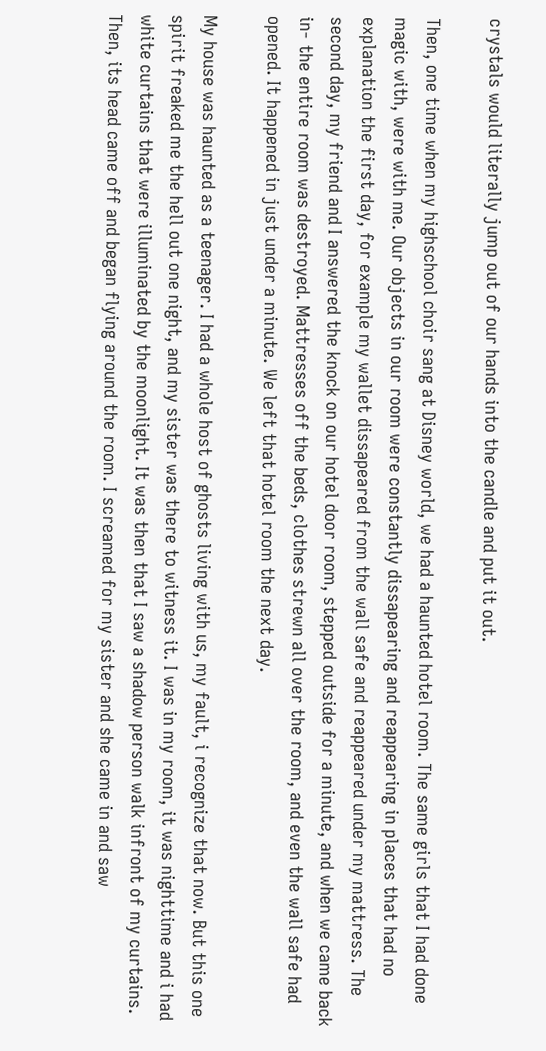crystals would literally jump out of our hands into the candle and put it out.

Then, one time when my highschool choir sang at Disney world, we had a haunted hotel room. The same girls that I had done magic with, were with me. Our objects in our room were constantly dissapearing and reappearing in places that had no explanation the first day, for example my wallet dissapeared from the wall safe and reappeared under my mattress. The second day, my friend and I answered the knock on our hotel door room, stepped outside for a minute, and when we came back in- the entire room was destroyed. Mattresses off the beds, clothes strewn all over the room, and even the wall safe had opened. It happened in just under a minute. We left that hotel room the next day.

My house was haunted as a teenager. I had a whole host of ghosts living with us, my fault, i recognize that now. But this one spirit freaked me the hell out one night, and my sister was there to witness it. I was in my room, it was nighttime and i had white curtains that were illuminated by the moonlight. It was then that I saw a shadow person walk infront of my curtains. Then, its head came off and began flying around the room. I screamed for my sister and she came in and saw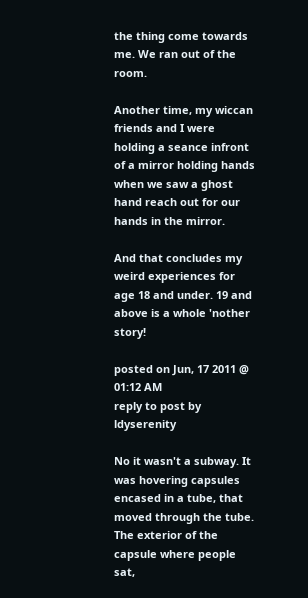the thing come towards me. We ran out of the room.

Another time, my wiccan friends and I were holding a seance infront of a mirror holding hands when we saw a ghost hand reach out for our hands in the mirror.

And that concludes my weird experiences for age 18 and under. 19 and above is a whole 'nother story!

posted on Jun, 17 2011 @ 01:12 AM
reply to post by ldyserenity

No it wasn't a subway. It was hovering capsules encased in a tube, that moved through the tube. The exterior of the capsule where people sat,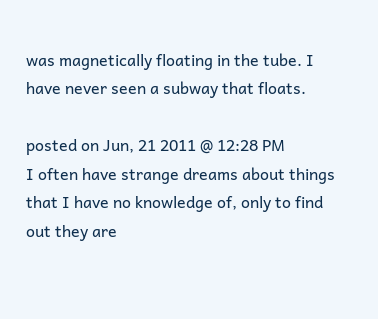was magnetically floating in the tube. I have never seen a subway that floats.

posted on Jun, 21 2011 @ 12:28 PM
I often have strange dreams about things that I have no knowledge of, only to find out they are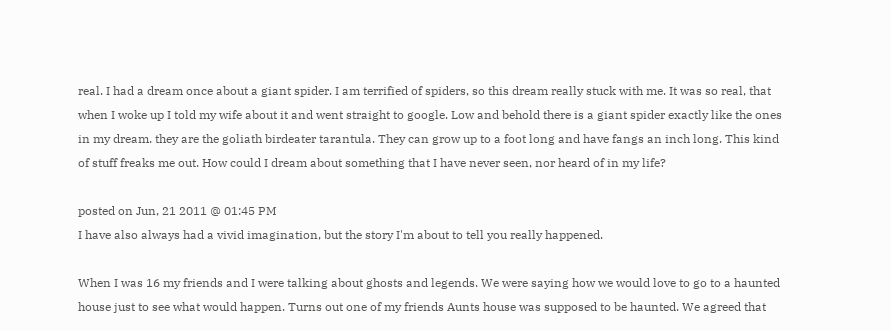real. I had a dream once about a giant spider. I am terrified of spiders, so this dream really stuck with me. It was so real, that when I woke up I told my wife about it and went straight to google. Low and behold there is a giant spider exactly like the ones in my dream. they are the goliath birdeater tarantula. They can grow up to a foot long and have fangs an inch long. This kind of stuff freaks me out. How could I dream about something that I have never seen, nor heard of in my life?

posted on Jun, 21 2011 @ 01:45 PM
I have also always had a vivid imagination, but the story I'm about to tell you really happened.

When I was 16 my friends and I were talking about ghosts and legends. We were saying how we would love to go to a haunted house just to see what would happen. Turns out one of my friends Aunts house was supposed to be haunted. We agreed that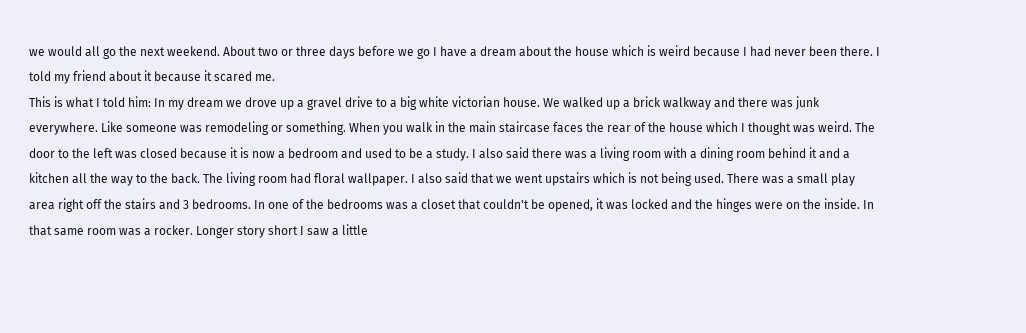we would all go the next weekend. About two or three days before we go I have a dream about the house which is weird because I had never been there. I told my friend about it because it scared me.
This is what I told him: In my dream we drove up a gravel drive to a big white victorian house. We walked up a brick walkway and there was junk everywhere. Like someone was remodeling or something. When you walk in the main staircase faces the rear of the house which I thought was weird. The door to the left was closed because it is now a bedroom and used to be a study. I also said there was a living room with a dining room behind it and a kitchen all the way to the back. The living room had floral wallpaper. I also said that we went upstairs which is not being used. There was a small play area right off the stairs and 3 bedrooms. In one of the bedrooms was a closet that couldn't be opened, it was locked and the hinges were on the inside. In that same room was a rocker. Longer story short I saw a little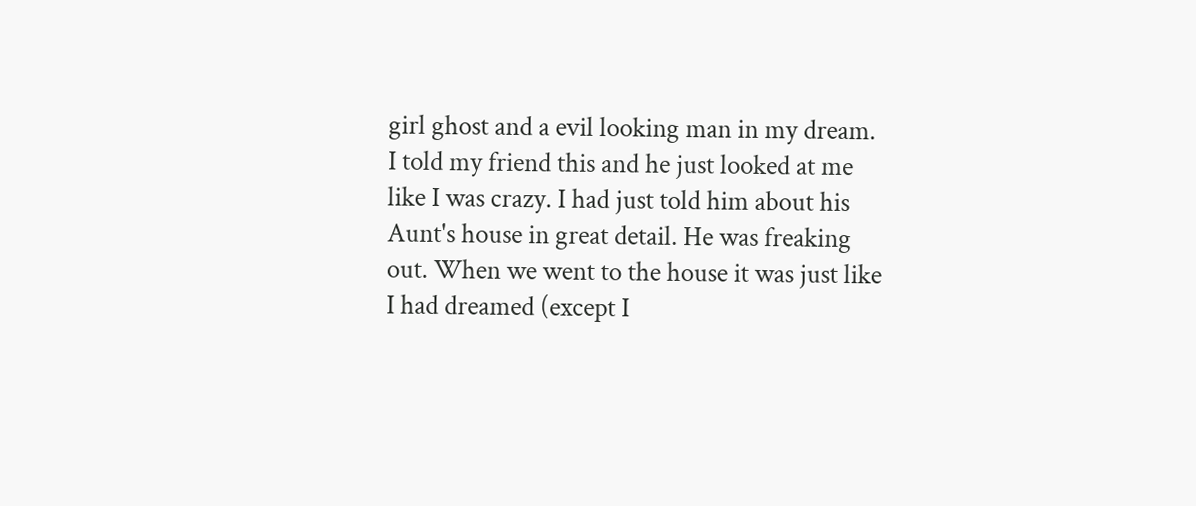girl ghost and a evil looking man in my dream.
I told my friend this and he just looked at me like I was crazy. I had just told him about his Aunt's house in great detail. He was freaking out. When we went to the house it was just like I had dreamed (except I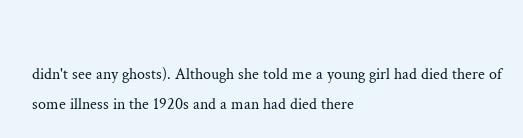didn't see any ghosts). Although she told me a young girl had died there of some illness in the 1920s and a man had died there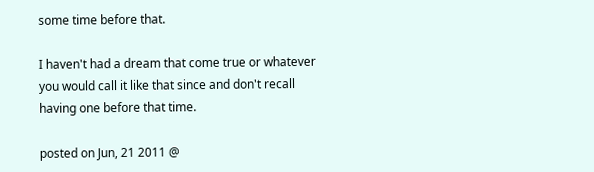some time before that.

I haven't had a dream that come true or whatever you would call it like that since and don't recall having one before that time.

posted on Jun, 21 2011 @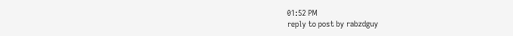01:52 PM
reply to post by rabzdguy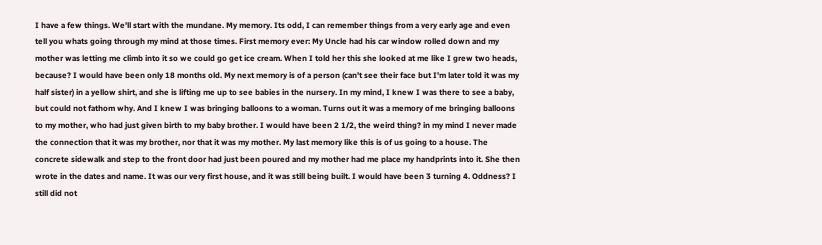I have a few things. We'll start with the mundane. My memory. Its odd, I can remember things from a very early age and even tell you whats going through my mind at those times. First memory ever: My Uncle had his car window rolled down and my mother was letting me climb into it so we could go get ice cream. When I told her this she looked at me like I grew two heads, because? I would have been only 18 months old. My next memory is of a person (can't see their face but I'm later told it was my half sister) in a yellow shirt, and she is lifting me up to see babies in the nursery. In my mind, I knew I was there to see a baby, but could not fathom why. And I knew I was bringing balloons to a woman. Turns out it was a memory of me bringing balloons to my mother, who had just given birth to my baby brother. I would have been 2 1/2, the weird thing? in my mind I never made the connection that it was my brother, nor that it was my mother. My last memory like this is of us going to a house. The concrete sidewalk and step to the front door had just been poured and my mother had me place my handprints into it. She then wrote in the dates and name. It was our very first house, and it was still being built. I would have been 3 turning 4. Oddness? I still did not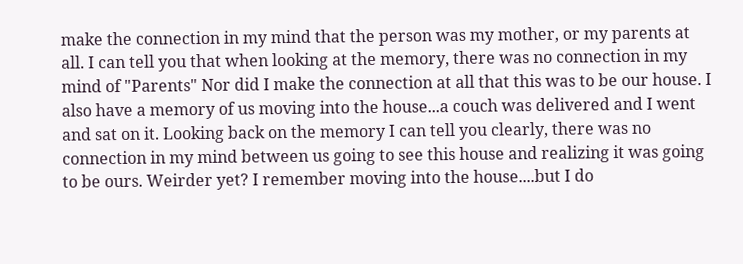make the connection in my mind that the person was my mother, or my parents at all. I can tell you that when looking at the memory, there was no connection in my mind of "Parents" Nor did I make the connection at all that this was to be our house. I also have a memory of us moving into the house...a couch was delivered and I went and sat on it. Looking back on the memory I can tell you clearly, there was no connection in my mind between us going to see this house and realizing it was going to be ours. Weirder yet? I remember moving into the house....but I do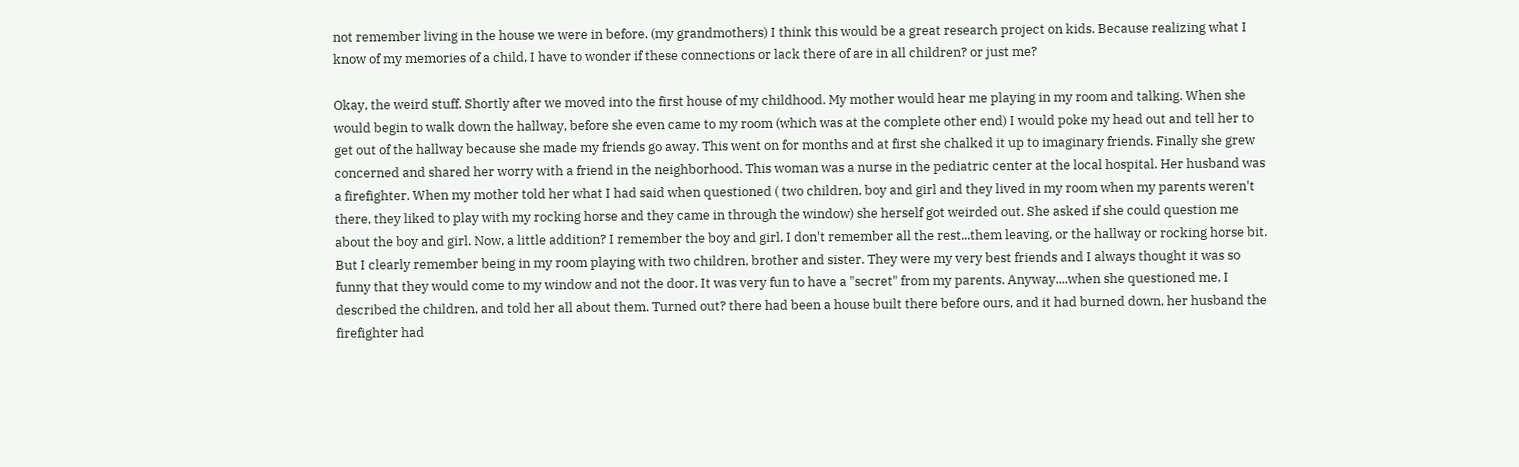not remember living in the house we were in before. (my grandmothers) I think this would be a great research project on kids. Because realizing what I know of my memories of a child, I have to wonder if these connections or lack there of are in all children? or just me?

Okay, the weird stuff. Shortly after we moved into the first house of my childhood. My mother would hear me playing in my room and talking. When she would begin to walk down the hallway, before she even came to my room (which was at the complete other end) I would poke my head out and tell her to get out of the hallway because she made my friends go away. This went on for months and at first she chalked it up to imaginary friends. Finally she grew concerned and shared her worry with a friend in the neighborhood. This woman was a nurse in the pediatric center at the local hospital. Her husband was a firefighter. When my mother told her what I had said when questioned ( two children, boy and girl and they lived in my room when my parents weren't there, they liked to play with my rocking horse and they came in through the window) she herself got weirded out. She asked if she could question me about the boy and girl. Now, a little addition? I remember the boy and girl. I don't remember all the rest...them leaving, or the hallway or rocking horse bit. But I clearly remember being in my room playing with two children, brother and sister. They were my very best friends and I always thought it was so funny that they would come to my window and not the door. It was very fun to have a "secret" from my parents. Anyway....when she questioned me, I described the children, and told her all about them. Turned out? there had been a house built there before ours, and it had burned down, her husband the firefighter had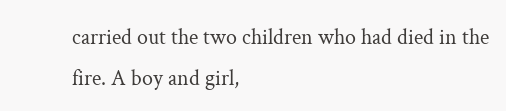carried out the two children who had died in the fire. A boy and girl,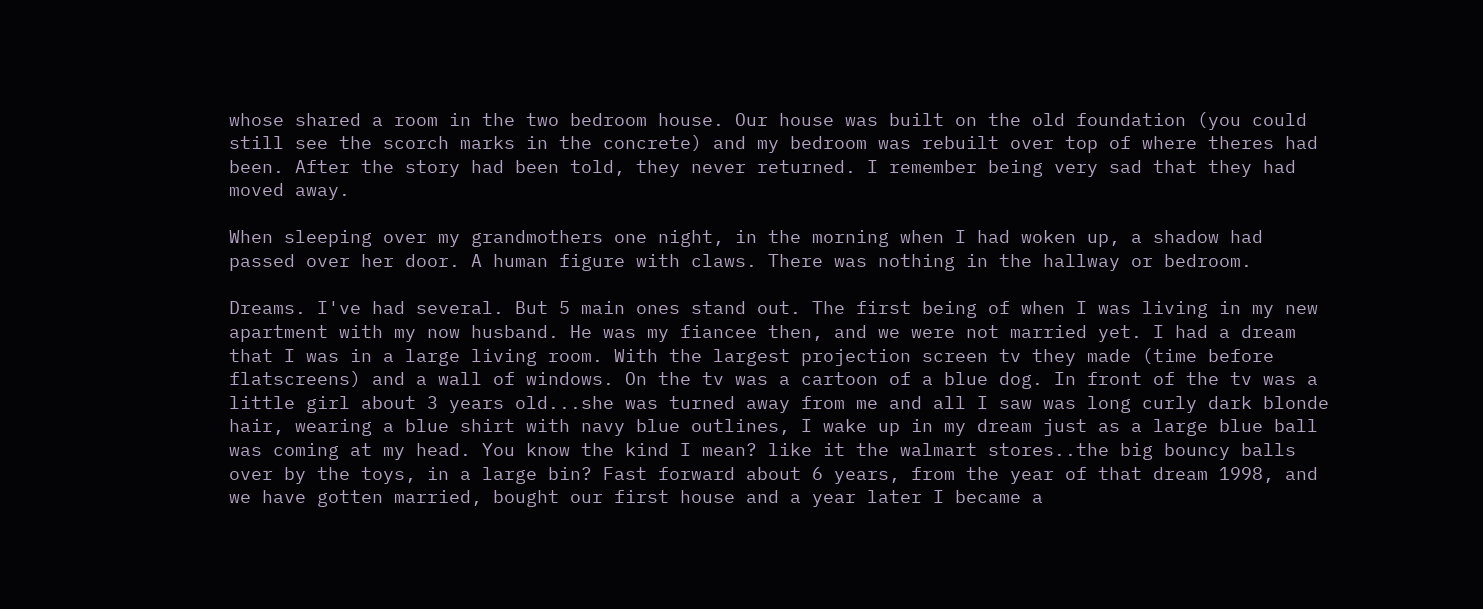whose shared a room in the two bedroom house. Our house was built on the old foundation (you could still see the scorch marks in the concrete) and my bedroom was rebuilt over top of where theres had been. After the story had been told, they never returned. I remember being very sad that they had moved away.

When sleeping over my grandmothers one night, in the morning when I had woken up, a shadow had passed over her door. A human figure with claws. There was nothing in the hallway or bedroom.

Dreams. I've had several. But 5 main ones stand out. The first being of when I was living in my new apartment with my now husband. He was my fiancee then, and we were not married yet. I had a dream that I was in a large living room. With the largest projection screen tv they made (time before flatscreens) and a wall of windows. On the tv was a cartoon of a blue dog. In front of the tv was a little girl about 3 years old...she was turned away from me and all I saw was long curly dark blonde hair, wearing a blue shirt with navy blue outlines, I wake up in my dream just as a large blue ball was coming at my head. You know the kind I mean? like it the walmart stores..the big bouncy balls over by the toys, in a large bin? Fast forward about 6 years, from the year of that dream 1998, and we have gotten married, bought our first house and a year later I became a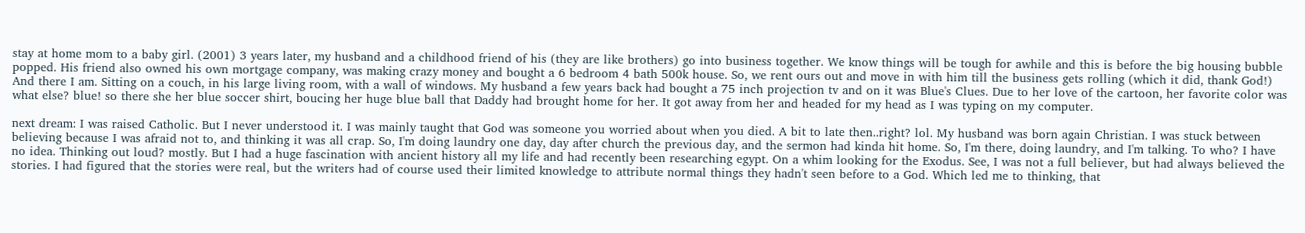stay at home mom to a baby girl. (2001) 3 years later, my husband and a childhood friend of his (they are like brothers) go into business together. We know things will be tough for awhile and this is before the big housing bubble popped. His friend also owned his own mortgage company, was making crazy money and bought a 6 bedroom 4 bath 500k house. So, we rent ours out and move in with him till the business gets rolling (which it did, thank God!) And there I am. Sitting on a couch, in his large living room, with a wall of windows. My husband a few years back had bought a 75 inch projection tv and on it was Blue's Clues. Due to her love of the cartoon, her favorite color was what else? blue! so there she her blue soccer shirt, boucing her huge blue ball that Daddy had brought home for her. It got away from her and headed for my head as I was typing on my computer.

next dream: I was raised Catholic. But I never understood it. I was mainly taught that God was someone you worried about when you died. A bit to late then..right? lol. My husband was born again Christian. I was stuck between believing because I was afraid not to, and thinking it was all crap. So, I'm doing laundry one day, day after church the previous day, and the sermon had kinda hit home. So, I'm there, doing laundry, and I'm talking. To who? I have no idea. Thinking out loud? mostly. But I had a huge fascination with ancient history all my life and had recently been researching egypt. On a whim looking for the Exodus. See, I was not a full believer, but had always believed the stories. I had figured that the stories were real, but the writers had of course used their limited knowledge to attribute normal things they hadn't seen before to a God. Which led me to thinking, that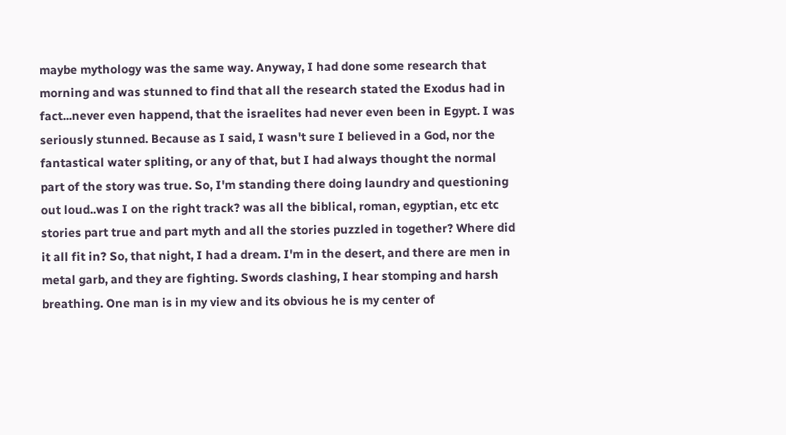maybe mythology was the same way. Anyway, I had done some research that morning and was stunned to find that all the research stated the Exodus had in fact...never even happend, that the israelites had never even been in Egypt. I was seriously stunned. Because as I said, I wasn't sure I believed in a God, nor the fantastical water spliting, or any of that, but I had always thought the normal part of the story was true. So, I'm standing there doing laundry and questioning out loud..was I on the right track? was all the biblical, roman, egyptian, etc etc stories part true and part myth and all the stories puzzled in together? Where did it all fit in? So, that night, I had a dream. I'm in the desert, and there are men in metal garb, and they are fighting. Swords clashing, I hear stomping and harsh breathing. One man is in my view and its obvious he is my center of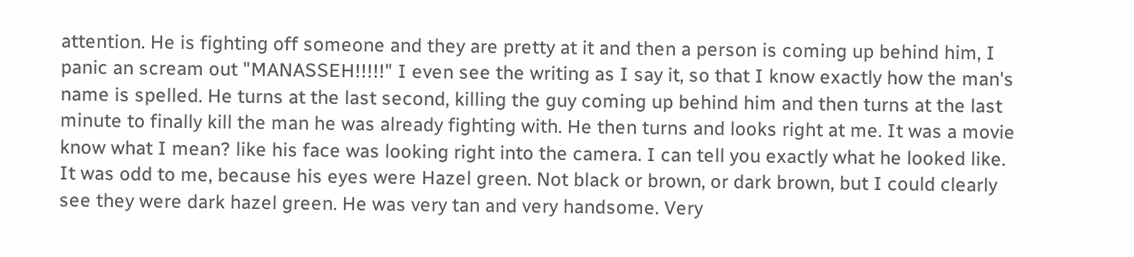attention. He is fighting off someone and they are pretty at it and then a person is coming up behind him, I panic an scream out "MANASSEH!!!!!" I even see the writing as I say it, so that I know exactly how the man's name is spelled. He turns at the last second, killing the guy coming up behind him and then turns at the last minute to finally kill the man he was already fighting with. He then turns and looks right at me. It was a movie know what I mean? like his face was looking right into the camera. I can tell you exactly what he looked like. It was odd to me, because his eyes were Hazel green. Not black or brown, or dark brown, but I could clearly see they were dark hazel green. He was very tan and very handsome. Very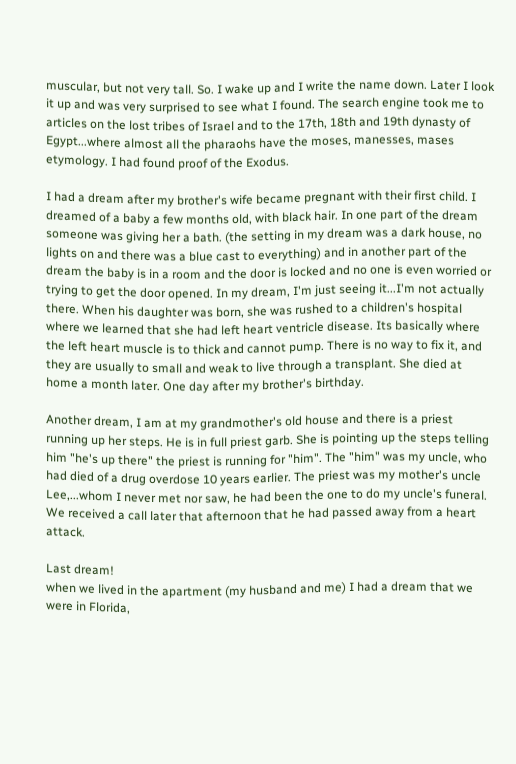muscular, but not very tall. So. I wake up and I write the name down. Later I look it up and was very surprised to see what I found. The search engine took me to articles on the lost tribes of Israel and to the 17th, 18th and 19th dynasty of Egypt...where almost all the pharaohs have the moses, manesses, mases etymology. I had found proof of the Exodus.

I had a dream after my brother's wife became pregnant with their first child. I dreamed of a baby a few months old, with black hair. In one part of the dream someone was giving her a bath. (the setting in my dream was a dark house, no lights on and there was a blue cast to everything) and in another part of the dream the baby is in a room and the door is locked and no one is even worried or trying to get the door opened. In my dream, I'm just seeing it...I'm not actually there. When his daughter was born, she was rushed to a children's hospital where we learned that she had left heart ventricle disease. Its basically where the left heart muscle is to thick and cannot pump. There is no way to fix it, and they are usually to small and weak to live through a transplant. She died at home a month later. One day after my brother's birthday.

Another dream, I am at my grandmother's old house and there is a priest running up her steps. He is in full priest garb. She is pointing up the steps telling him "he's up there" the priest is running for "him". The "him" was my uncle, who had died of a drug overdose 10 years earlier. The priest was my mother's uncle Lee,...whom I never met nor saw, he had been the one to do my uncle's funeral. We received a call later that afternoon that he had passed away from a heart attack.

Last dream!
when we lived in the apartment (my husband and me) I had a dream that we were in Florida,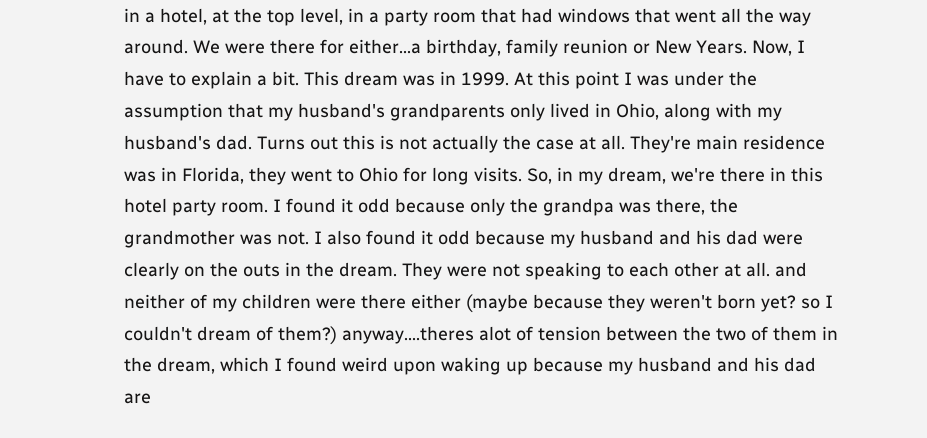in a hotel, at the top level, in a party room that had windows that went all the way around. We were there for either...a birthday, family reunion or New Years. Now, I have to explain a bit. This dream was in 1999. At this point I was under the assumption that my husband's grandparents only lived in Ohio, along with my husband's dad. Turns out this is not actually the case at all. They're main residence was in Florida, they went to Ohio for long visits. So, in my dream, we're there in this hotel party room. I found it odd because only the grandpa was there, the grandmother was not. I also found it odd because my husband and his dad were clearly on the outs in the dream. They were not speaking to each other at all. and neither of my children were there either (maybe because they weren't born yet? so I couldn't dream of them?) anyway....theres alot of tension between the two of them in the dream, which I found weird upon waking up because my husband and his dad are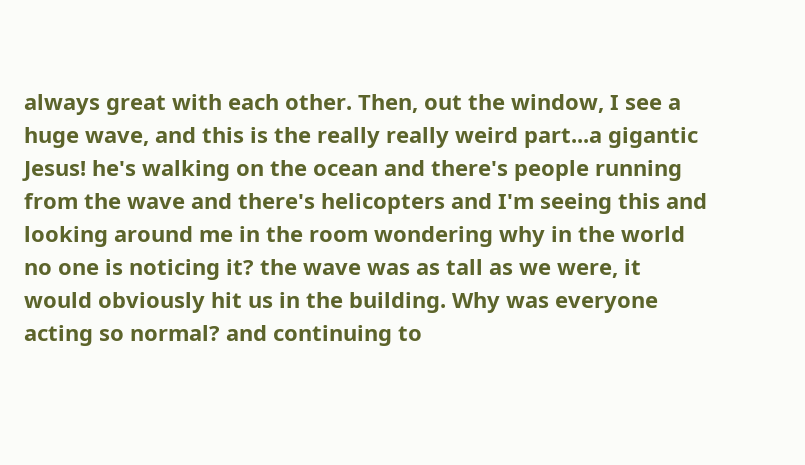always great with each other. Then, out the window, I see a huge wave, and this is the really really weird part...a gigantic Jesus! he's walking on the ocean and there's people running from the wave and there's helicopters and I'm seeing this and looking around me in the room wondering why in the world no one is noticing it? the wave was as tall as we were, it would obviously hit us in the building. Why was everyone acting so normal? and continuing to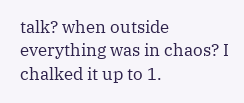talk? when outside everything was in chaos? I chalked it up to 1.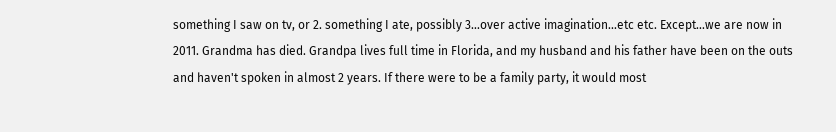something I saw on tv, or 2. something I ate, possibly 3...over active imagination...etc etc. Except...we are now in 2011. Grandma has died. Grandpa lives full time in Florida, and my husband and his father have been on the outs and haven't spoken in almost 2 years. If there were to be a family party, it would most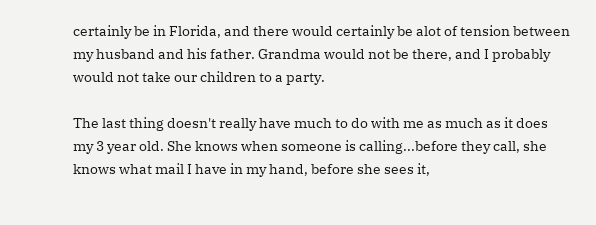certainly be in Florida, and there would certainly be alot of tension between my husband and his father. Grandma would not be there, and I probably would not take our children to a party.

The last thing doesn't really have much to do with me as much as it does my 3 year old. She knows when someone is calling...before they call, she knows what mail I have in my hand, before she sees it,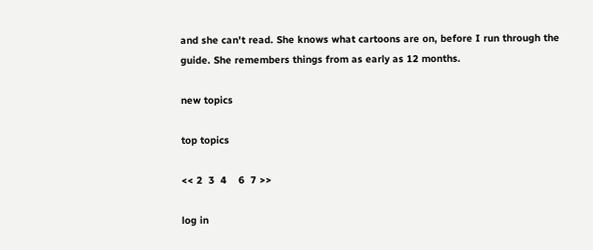and she can't read. She knows what cartoons are on, before I run through the guide. She remembers things from as early as 12 months.

new topics

top topics

<< 2  3  4    6  7 >>

log in